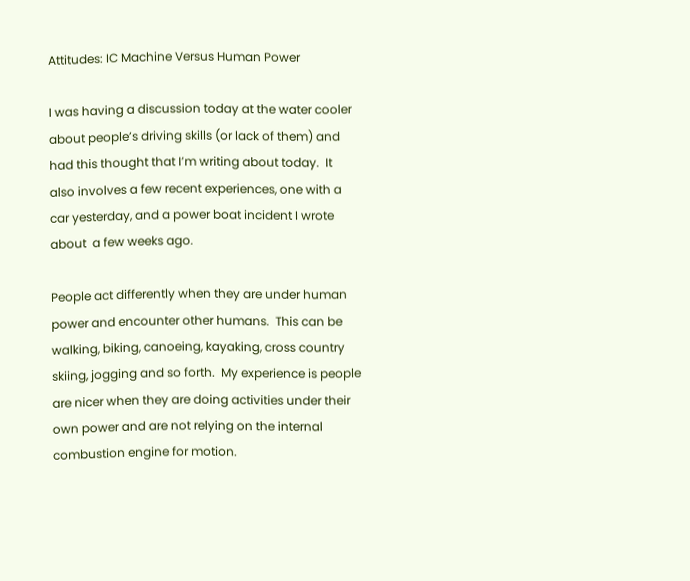Attitudes: IC Machine Versus Human Power

I was having a discussion today at the water cooler about people’s driving skills (or lack of them) and had this thought that I’m writing about today.  It also involves a few recent experiences, one with a car yesterday, and a power boat incident I wrote about  a few weeks ago.

People act differently when they are under human power and encounter other humans.  This can be walking, biking, canoeing, kayaking, cross country skiing, jogging and so forth.  My experience is people are nicer when they are doing activities under their own power and are not relying on the internal combustion engine for motion.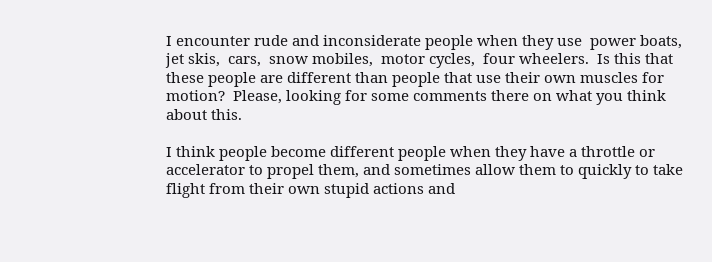I encounter rude and inconsiderate people when they use  power boats,  jet skis,  cars,  snow mobiles,  motor cycles,  four wheelers.  Is this that these people are different than people that use their own muscles for motion?  Please, looking for some comments there on what you think about this.

I think people become different people when they have a throttle or accelerator to propel them, and sometimes allow them to quickly to take flight from their own stupid actions and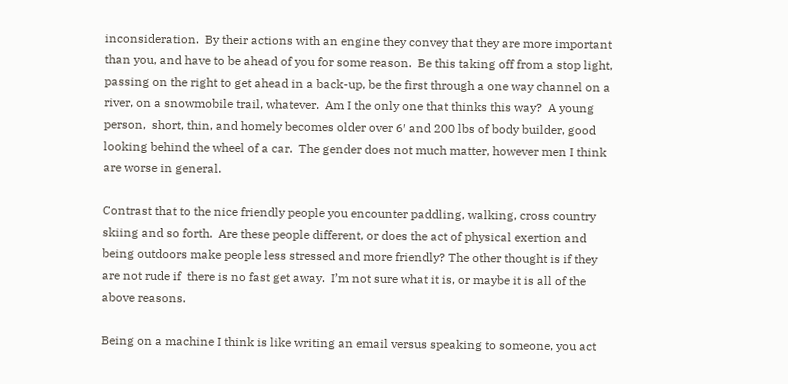inconsideration.  By their actions with an engine they convey that they are more important than you, and have to be ahead of you for some reason.  Be this taking off from a stop light, passing on the right to get ahead in a back-up, be the first through a one way channel on a river, on a snowmobile trail, whatever.  Am I the only one that thinks this way?  A young person,  short, thin, and homely becomes older over 6′ and 200 lbs of body builder, good looking behind the wheel of a car.  The gender does not much matter, however men I think are worse in general.

Contrast that to the nice friendly people you encounter paddling, walking, cross country skiing and so forth.  Are these people different, or does the act of physical exertion and being outdoors make people less stressed and more friendly? The other thought is if they are not rude if  there is no fast get away.  I’m not sure what it is, or maybe it is all of the above reasons.

Being on a machine I think is like writing an email versus speaking to someone, you act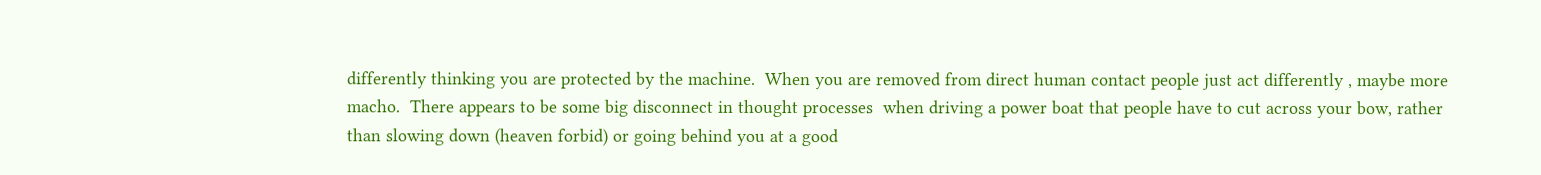differently thinking you are protected by the machine.  When you are removed from direct human contact people just act differently , maybe more macho.  There appears to be some big disconnect in thought processes  when driving a power boat that people have to cut across your bow, rather than slowing down (heaven forbid) or going behind you at a good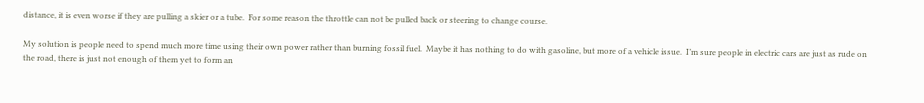distance, it is even worse if they are pulling a skier or a tube.  For some reason the throttle can not be pulled back or steering to change course.

My solution is people need to spend much more time using their own power rather than burning fossil fuel.  Maybe it has nothing to do with gasoline, but more of a vehicle issue.  I’m sure people in electric cars are just as rude on the road, there is just not enough of them yet to form an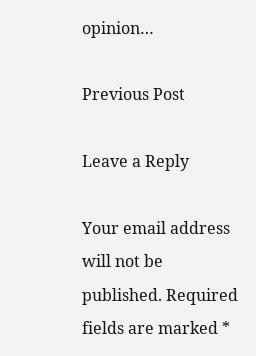opinion…

Previous Post

Leave a Reply

Your email address will not be published. Required fields are marked *